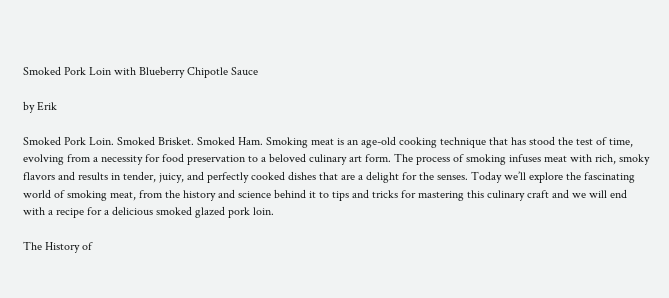Smoked Pork Loin with Blueberry Chipotle Sauce

by Erik

Smoked Pork Loin. Smoked Brisket. Smoked Ham. Smoking meat is an age-old cooking technique that has stood the test of time, evolving from a necessity for food preservation to a beloved culinary art form. The process of smoking infuses meat with rich, smoky flavors and results in tender, juicy, and perfectly cooked dishes that are a delight for the senses. Today we’ll explore the fascinating world of smoking meat, from the history and science behind it to tips and tricks for mastering this culinary craft and we will end with a recipe for a delicious smoked glazed pork loin.

The History of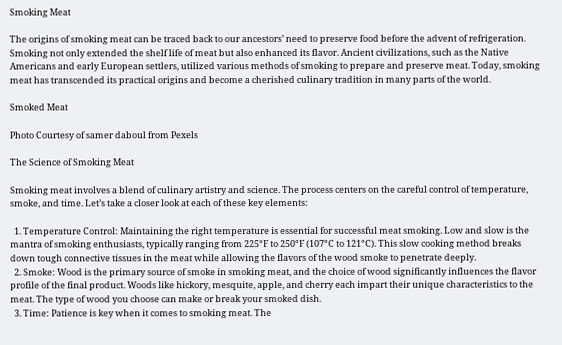Smoking Meat

The origins of smoking meat can be traced back to our ancestors’ need to preserve food before the advent of refrigeration. Smoking not only extended the shelf life of meat but also enhanced its flavor. Ancient civilizations, such as the Native Americans and early European settlers, utilized various methods of smoking to prepare and preserve meat. Today, smoking meat has transcended its practical origins and become a cherished culinary tradition in many parts of the world.

Smoked Meat

Photo Courtesy of samer daboul from Pexels

The Science of Smoking Meat

Smoking meat involves a blend of culinary artistry and science. The process centers on the careful control of temperature, smoke, and time. Let’s take a closer look at each of these key elements:

  1. Temperature Control: Maintaining the right temperature is essential for successful meat smoking. Low and slow is the mantra of smoking enthusiasts, typically ranging from 225°F to 250°F (107°C to 121°C). This slow cooking method breaks down tough connective tissues in the meat while allowing the flavors of the wood smoke to penetrate deeply.
  2. Smoke: Wood is the primary source of smoke in smoking meat, and the choice of wood significantly influences the flavor profile of the final product. Woods like hickory, mesquite, apple, and cherry each impart their unique characteristics to the meat. The type of wood you choose can make or break your smoked dish.
  3. Time: Patience is key when it comes to smoking meat. The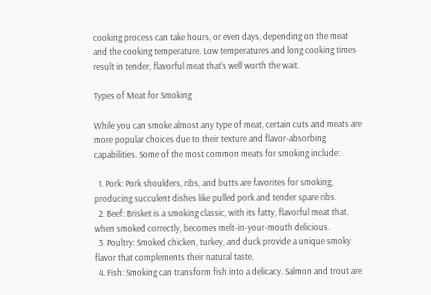cooking process can take hours, or even days, depending on the meat and the cooking temperature. Low temperatures and long cooking times result in tender, flavorful meat that’s well worth the wait.

Types of Meat for Smoking

While you can smoke almost any type of meat, certain cuts and meats are more popular choices due to their texture and flavor-absorbing capabilities. Some of the most common meats for smoking include:

  1. Pork: Pork shoulders, ribs, and butts are favorites for smoking, producing succulent dishes like pulled pork and tender spare ribs.
  2. Beef: Brisket is a smoking classic, with its fatty, flavorful meat that, when smoked correctly, becomes melt-in-your-mouth delicious.
  3. Poultry: Smoked chicken, turkey, and duck provide a unique smoky flavor that complements their natural taste.
  4. Fish: Smoking can transform fish into a delicacy. Salmon and trout are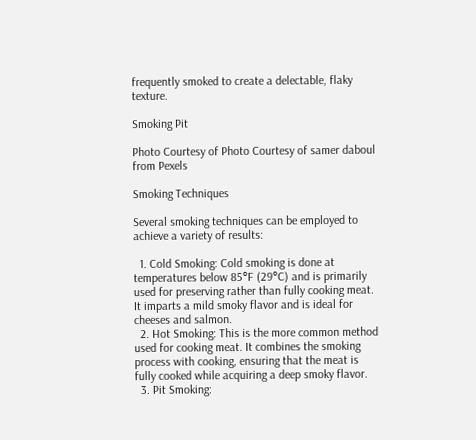frequently smoked to create a delectable, flaky texture.

Smoking Pit

Photo Courtesy of Photo Courtesy of samer daboul from Pexels

Smoking Techniques

Several smoking techniques can be employed to achieve a variety of results:

  1. Cold Smoking: Cold smoking is done at temperatures below 85°F (29°C) and is primarily used for preserving rather than fully cooking meat. It imparts a mild smoky flavor and is ideal for cheeses and salmon.
  2. Hot Smoking: This is the more common method used for cooking meat. It combines the smoking process with cooking, ensuring that the meat is fully cooked while acquiring a deep smoky flavor.
  3. Pit Smoking: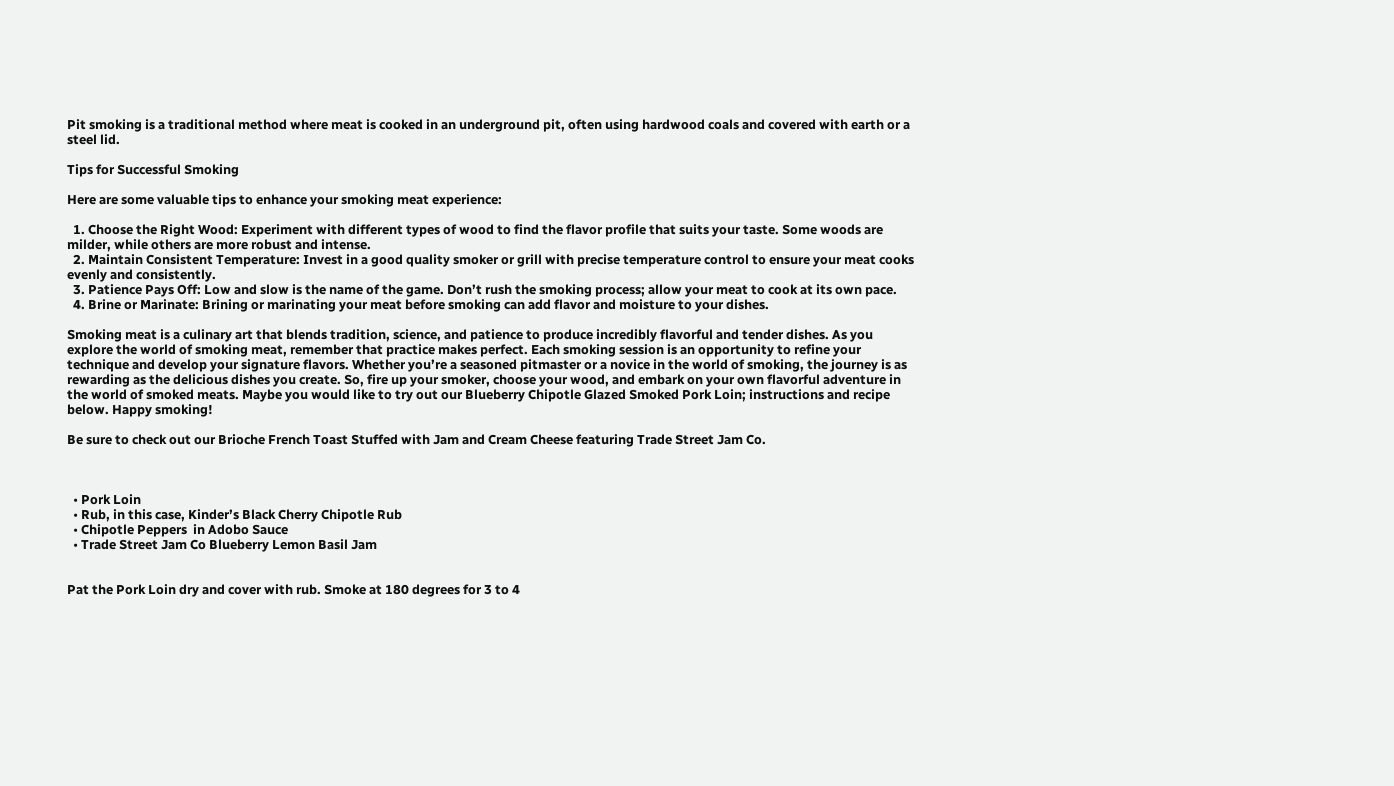Pit smoking is a traditional method where meat is cooked in an underground pit, often using hardwood coals and covered with earth or a steel lid.

Tips for Successful Smoking

Here are some valuable tips to enhance your smoking meat experience:

  1. Choose the Right Wood: Experiment with different types of wood to find the flavor profile that suits your taste. Some woods are milder, while others are more robust and intense.
  2. Maintain Consistent Temperature: Invest in a good quality smoker or grill with precise temperature control to ensure your meat cooks evenly and consistently.
  3. Patience Pays Off: Low and slow is the name of the game. Don’t rush the smoking process; allow your meat to cook at its own pace.
  4. Brine or Marinate: Brining or marinating your meat before smoking can add flavor and moisture to your dishes.

Smoking meat is a culinary art that blends tradition, science, and patience to produce incredibly flavorful and tender dishes. As you explore the world of smoking meat, remember that practice makes perfect. Each smoking session is an opportunity to refine your technique and develop your signature flavors. Whether you’re a seasoned pitmaster or a novice in the world of smoking, the journey is as rewarding as the delicious dishes you create. So, fire up your smoker, choose your wood, and embark on your own flavorful adventure in the world of smoked meats. Maybe you would like to try out our Blueberry Chipotle Glazed Smoked Pork Loin; instructions and recipe below. Happy smoking!

Be sure to check out our Brioche French Toast Stuffed with Jam and Cream Cheese featuring Trade Street Jam Co.



  • Pork Loin
  • Rub, in this case, Kinder’s Black Cherry Chipotle Rub
  • Chipotle Peppers  in Adobo Sauce
  • Trade Street Jam Co Blueberry Lemon Basil Jam


Pat the Pork Loin dry and cover with rub. Smoke at 180 degrees for 3 to 4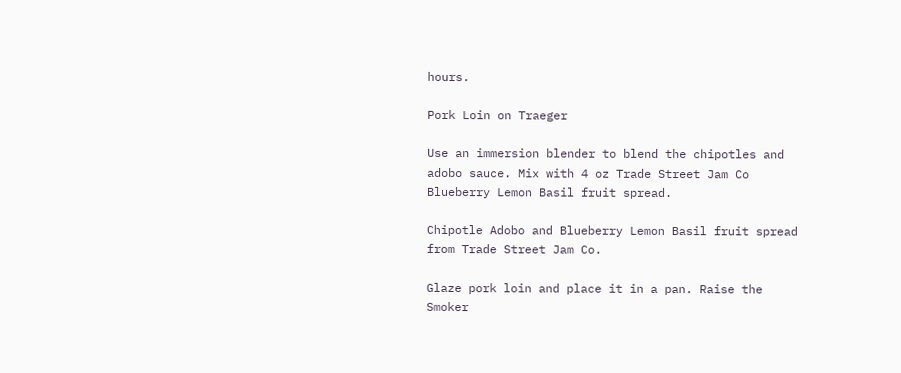hours.

Pork Loin on Traeger

Use an immersion blender to blend the chipotles and adobo sauce. Mix with 4 oz Trade Street Jam Co Blueberry Lemon Basil fruit spread.

Chipotle Adobo and Blueberry Lemon Basil fruit spread from Trade Street Jam Co.

Glaze pork loin and place it in a pan. Raise the Smoker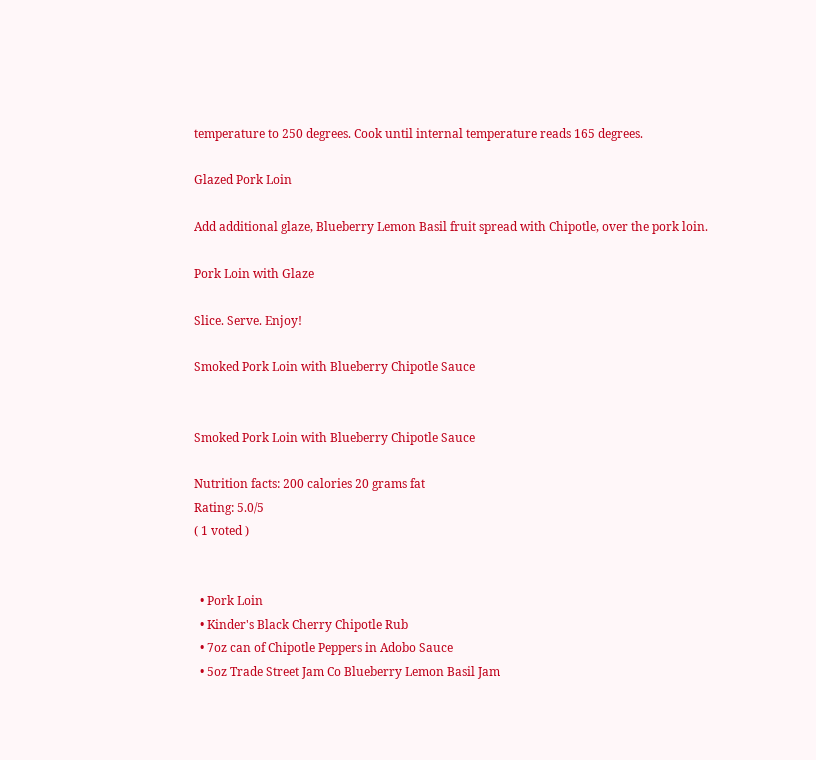temperature to 250 degrees. Cook until internal temperature reads 165 degrees.

Glazed Pork Loin

Add additional glaze, Blueberry Lemon Basil fruit spread with Chipotle, over the pork loin.

Pork Loin with Glaze

Slice. Serve. Enjoy!

Smoked Pork Loin with Blueberry Chipotle Sauce


Smoked Pork Loin with Blueberry Chipotle Sauce

Nutrition facts: 200 calories 20 grams fat
Rating: 5.0/5
( 1 voted )


  • Pork Loin
  • Kinder's Black Cherry Chipotle Rub
  • 7oz can of Chipotle Peppers in Adobo Sauce
  • 5oz Trade Street Jam Co Blueberry Lemon Basil Jam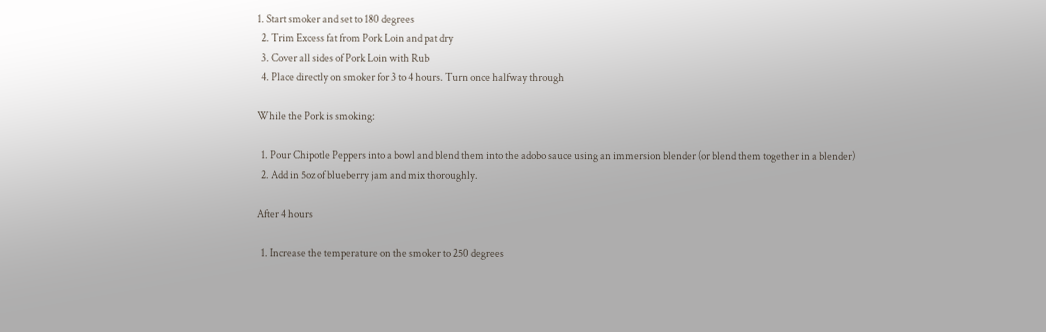1. Start smoker and set to 180 degrees
  2. Trim Excess fat from Pork Loin and pat dry
  3. Cover all sides of Pork Loin with Rub
  4. Place directly on smoker for 3 to 4 hours. Turn once halfway through

While the Pork is smoking:

  1. Pour Chipotle Peppers into a bowl and blend them into the adobo sauce using an immersion blender (or blend them together in a blender)
  2. Add in 5oz of blueberry jam and mix thoroughly.

After 4 hours

  1. Increase the temperature on the smoker to 250 degrees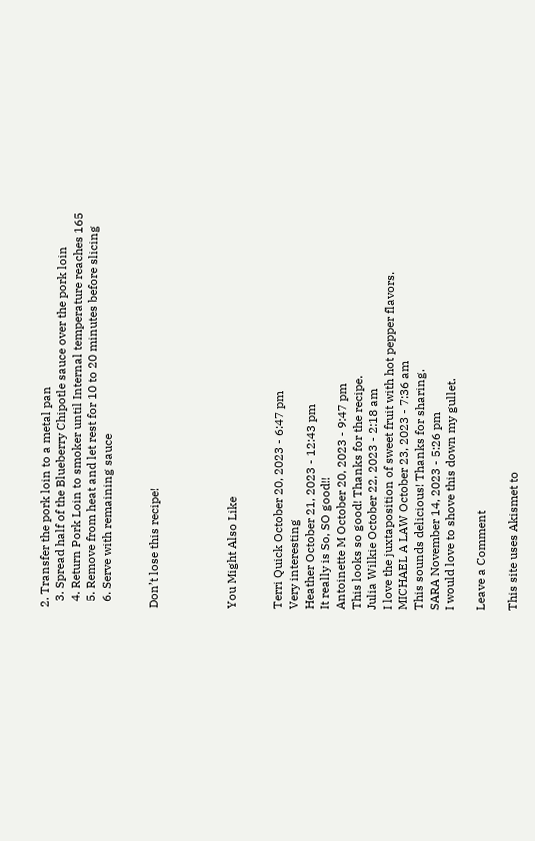2. Transfer the pork loin to a metal pan
  3. Spread half of the Blueberry Chipotle sauce over the pork loin
  4. Return Pork Loin to smoker until Internal temperature reaches 165
  5. Remove from heat and let rest for 10 to 20 minutes before slicing
  6. Serve with remaining sauce


Don’t lose this recipe!




You Might Also Like


Terri Quick October 20, 2023 - 6:47 pm
Very interesting
Heather October 21, 2023 - 12:43 pm
It really is So, SO good!!
Antoinette M October 20, 2023 - 9:47 pm
This looks so good! Thanks for the recipe.
Julia Wilkie October 22, 2023 - 2:18 am
I love the juxtaposition of sweet fruit with hot pepper flavors.
MICHAEL A LAW October 23, 2023 - 7:36 am
This sounds delicious! Thanks for sharing.
SARA November 14, 2023 - 5:26 pm
I would love to shove this down my gullet.

Leave a Comment

This site uses Akismet to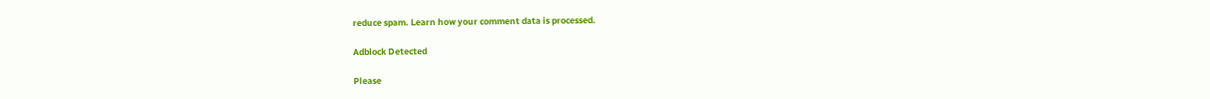reduce spam. Learn how your comment data is processed.

Adblock Detected

Please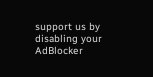support us by disabling your AdBlocker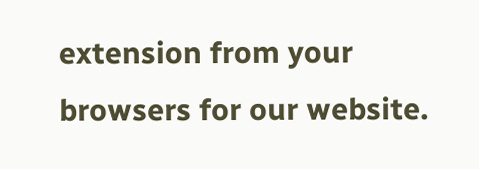extension from your browsers for our website.